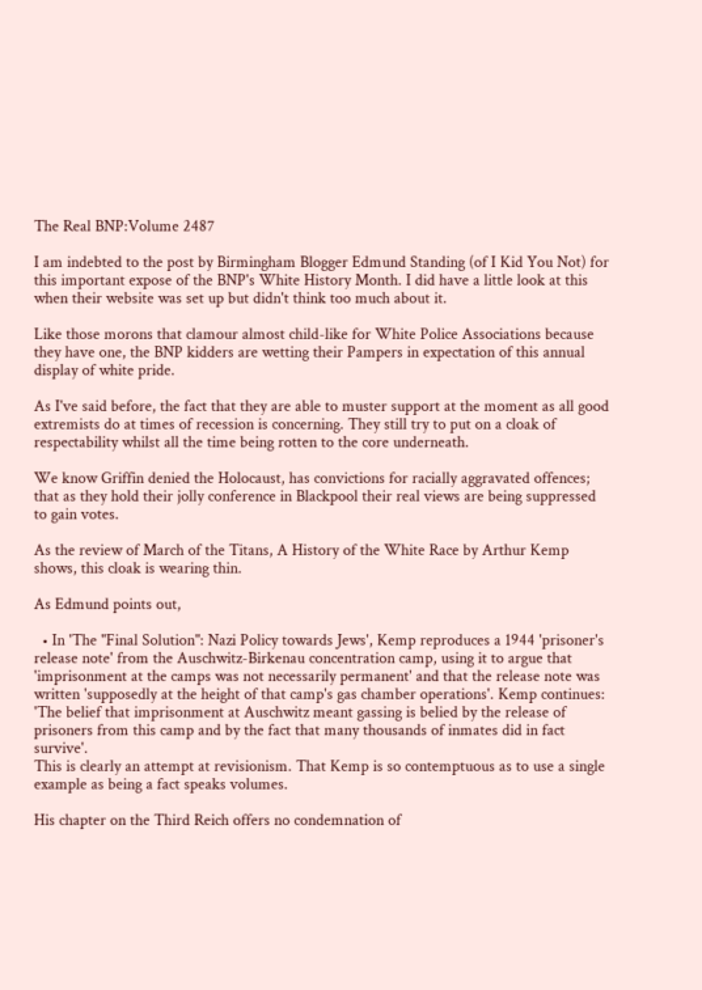The Real BNP:Volume 2487

I am indebted to the post by Birmingham Blogger Edmund Standing (of I Kid You Not) for this important expose of the BNP's White History Month. I did have a little look at this when their website was set up but didn't think too much about it.

Like those morons that clamour almost child-like for White Police Associations because they have one, the BNP kidders are wetting their Pampers in expectation of this annual display of white pride.

As I've said before, the fact that they are able to muster support at the moment as all good extremists do at times of recession is concerning. They still try to put on a cloak of respectability whilst all the time being rotten to the core underneath.

We know Griffin denied the Holocaust, has convictions for racially aggravated offences; that as they hold their jolly conference in Blackpool their real views are being suppressed to gain votes.

As the review of March of the Titans, A History of the White Race by Arthur Kemp
shows, this cloak is wearing thin.

As Edmund points out,

  • In 'The "Final Solution": Nazi Policy towards Jews', Kemp reproduces a 1944 'prisoner's release note' from the Auschwitz-Birkenau concentration camp, using it to argue that 'imprisonment at the camps was not necessarily permanent' and that the release note was written 'supposedly at the height of that camp's gas chamber operations'. Kemp continues: 'The belief that imprisonment at Auschwitz meant gassing is belied by the release of prisoners from this camp and by the fact that many thousands of inmates did in fact survive'.
This is clearly an attempt at revisionism. That Kemp is so contemptuous as to use a single example as being a fact speaks volumes.

His chapter on the Third Reich offers no condemnation of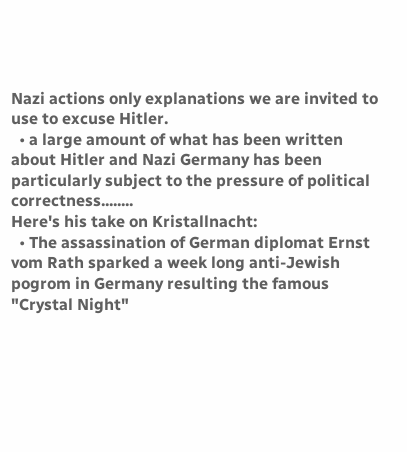Nazi actions only explanations we are invited to use to excuse Hitler.
  • a large amount of what has been written about Hitler and Nazi Germany has been particularly subject to the pressure of political correctness........
Here's his take on Kristallnacht:
  • The assassination of German diplomat Ernst vom Rath sparked a week long anti-Jewish pogrom in Germany resulting the famous "Crystal Night"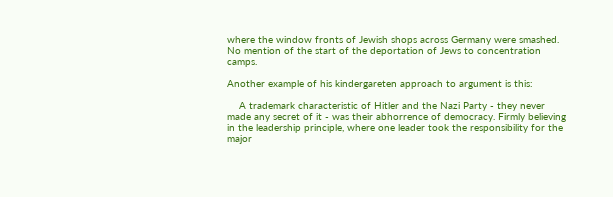where the window fronts of Jewish shops across Germany were smashed.
No mention of the start of the deportation of Jews to concentration camps.

Another example of his kindergareten approach to argument is this:

    A trademark characteristic of Hitler and the Nazi Party - they never made any secret of it - was their abhorrence of democracy. Firmly believing in the leadership principle, where one leader took the responsibility for the major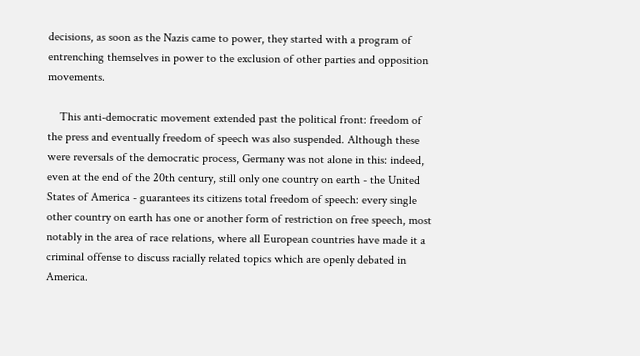decisions, as soon as the Nazis came to power, they started with a program of entrenching themselves in power to the exclusion of other parties and opposition movements.

    This anti-democratic movement extended past the political front: freedom of the press and eventually freedom of speech was also suspended. Although these were reversals of the democratic process, Germany was not alone in this: indeed, even at the end of the 20th century, still only one country on earth - the United States of America - guarantees its citizens total freedom of speech: every single other country on earth has one or another form of restriction on free speech, most notably in the area of race relations, where all European countries have made it a criminal offense to discuss racially related topics which are openly debated in America.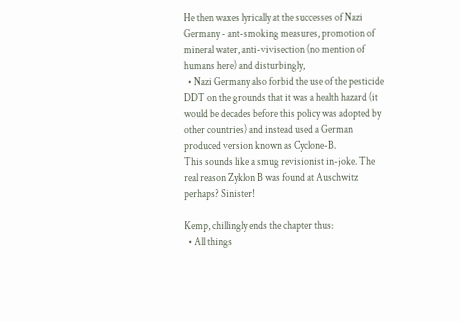He then waxes lyrically at the successes of Nazi Germany - ant-smoking measures, promotion of mineral water, anti-vivisection (no mention of humans here) and disturbingly,
  • Nazi Germany also forbid the use of the pesticide DDT on the grounds that it was a health hazard (it would be decades before this policy was adopted by other countries) and instead used a German produced version known as Cyclone-B.
This sounds like a smug revisionist in-joke. The real reason Zyklon B was found at Auschwitz perhaps? Sinister!

Kemp, chillingly ends the chapter thus:
  • All things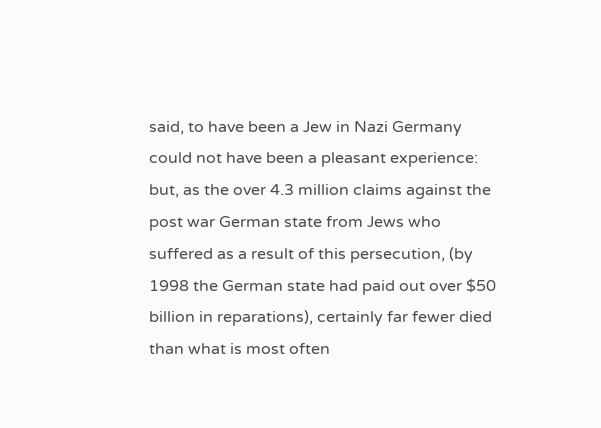said, to have been a Jew in Nazi Germany could not have been a pleasant experience: but, as the over 4.3 million claims against the post war German state from Jews who suffered as a result of this persecution, (by 1998 the German state had paid out over $50 billion in reparations), certainly far fewer died than what is most often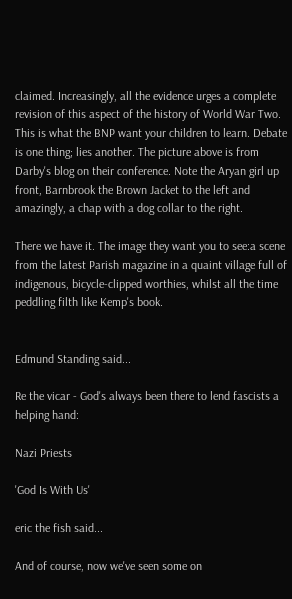claimed. Increasingly, all the evidence urges a complete revision of this aspect of the history of World War Two.
This is what the BNP want your children to learn. Debate is one thing; lies another. The picture above is from Darby's blog on their conference. Note the Aryan girl up front, Barnbrook the Brown Jacket to the left and amazingly, a chap with a dog collar to the right.

There we have it. The image they want you to see:a scene from the latest Parish magazine in a quaint village full of indigenous, bicycle-clipped worthies, whilst all the time peddling filth like Kemp's book.


Edmund Standing said...

Re the vicar - God's always been there to lend fascists a helping hand:

Nazi Priests

'God Is With Us'

eric the fish said...

And of course, now we've seen some on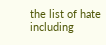the list of hate including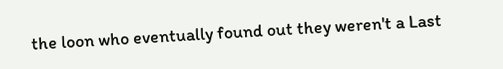the loon who eventually found out they weren't a Last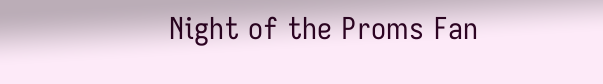Night of the Proms Fan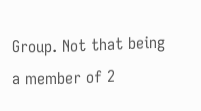Group. Not that being a member of 2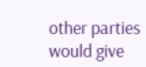other parties would give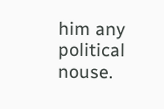him any political nouse.